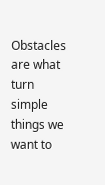Obstacles are what turn simple things we want to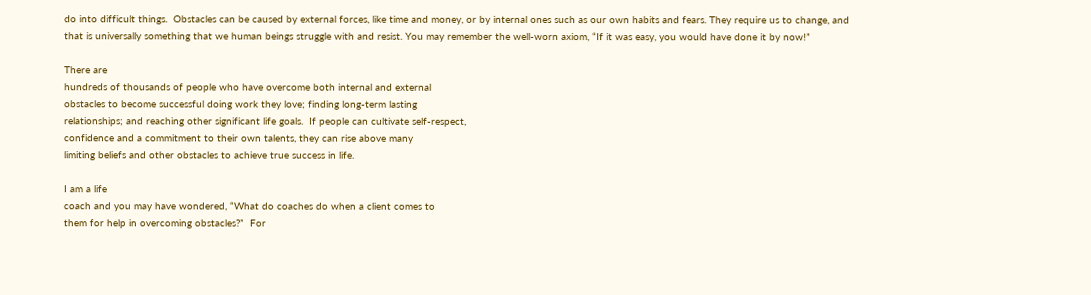do into difficult things.  Obstacles can be caused by external forces, like time and money, or by internal ones such as our own habits and fears. They require us to change, and that is universally something that we human beings struggle with and resist. You may remember the well-worn axiom, “If it was easy, you would have done it by now!”

There are
hundreds of thousands of people who have overcome both internal and external
obstacles to become successful doing work they love; finding long-term lasting
relationships; and reaching other significant life goals.  If people can cultivate self-respect,
confidence and a commitment to their own talents, they can rise above many
limiting beliefs and other obstacles to achieve true success in life.

I am a life
coach and you may have wondered, “What do coaches do when a client comes to
them for help in overcoming obstacles?”  For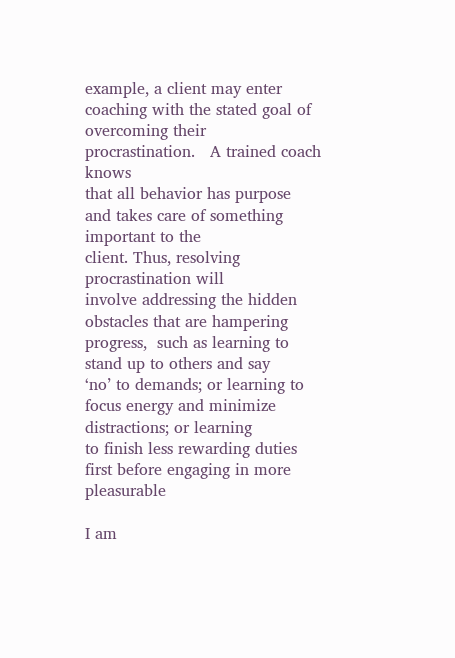example, a client may enter coaching with the stated goal of overcoming their
procrastination.   A trained coach knows
that all behavior has purpose and takes care of something important to the
client. Thus, resolving procrastination will
involve addressing the hidden obstacles that are hampering progress,  such as learning to stand up to others and say
‘no’ to demands; or learning to focus energy and minimize distractions; or learning
to finish less rewarding duties first before engaging in more pleasurable

I am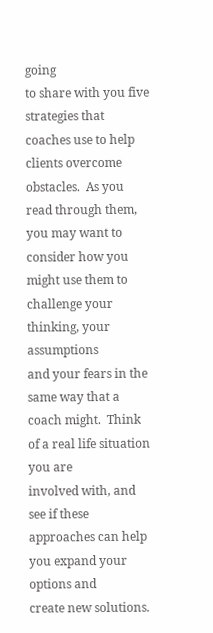going
to share with you five strategies that coaches use to help clients overcome obstacles.  As you read through them, you may want to
consider how you might use them to challenge your thinking, your assumptions
and your fears in the same way that a coach might.  Think of a real life situation you are
involved with, and see if these approaches can help you expand your options and
create new solutions.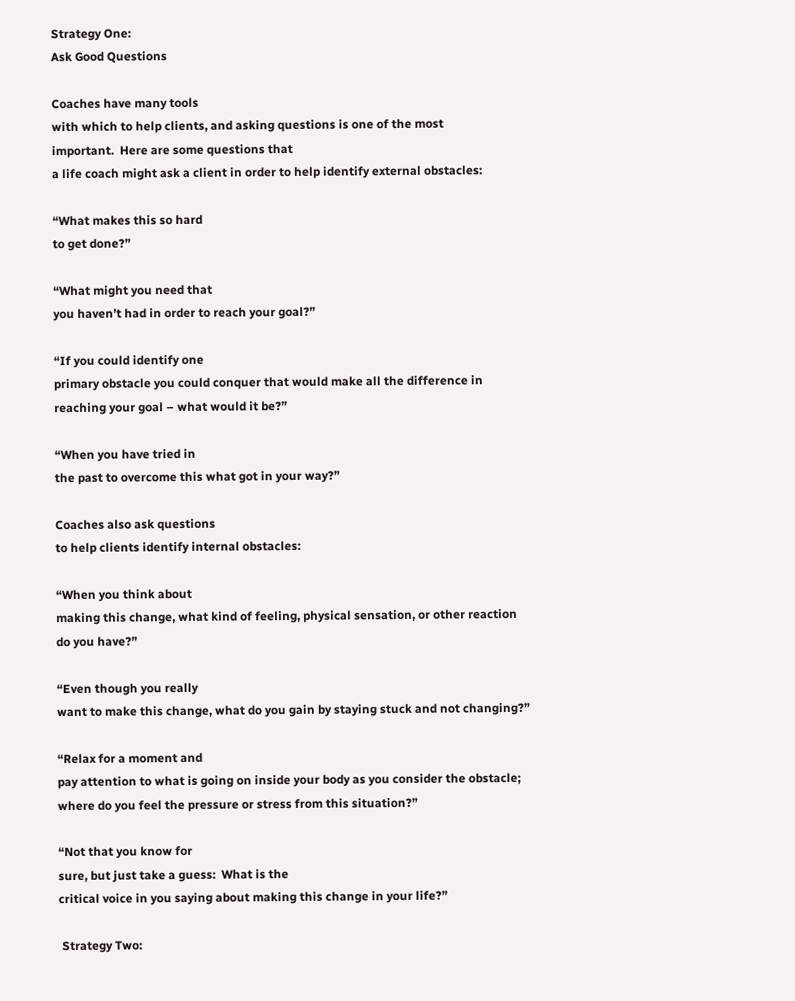Strategy One:
Ask Good Questions

Coaches have many tools
with which to help clients, and asking questions is one of the most
important.  Here are some questions that
a life coach might ask a client in order to help identify external obstacles:

“What makes this so hard
to get done?”

“What might you need that
you haven’t had in order to reach your goal?”

“If you could identify one
primary obstacle you could conquer that would make all the difference in
reaching your goal – what would it be?”

“When you have tried in
the past to overcome this what got in your way?”

Coaches also ask questions
to help clients identify internal obstacles:

“When you think about
making this change, what kind of feeling, physical sensation, or other reaction
do you have?”

“Even though you really
want to make this change, what do you gain by staying stuck and not changing?”

“Relax for a moment and
pay attention to what is going on inside your body as you consider the obstacle;
where do you feel the pressure or stress from this situation?”

“Not that you know for
sure, but just take a guess:  What is the
critical voice in you saying about making this change in your life?”

 Strategy Two: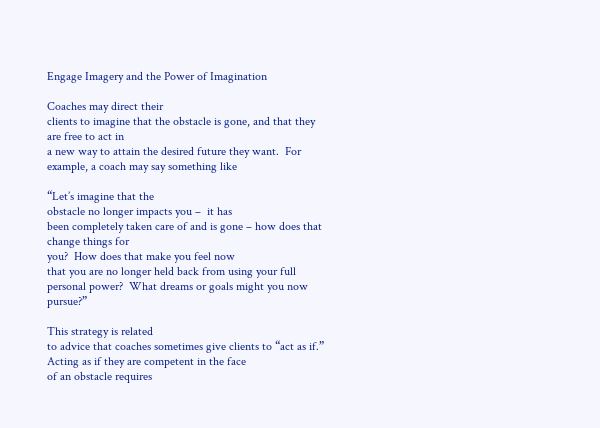Engage Imagery and the Power of Imagination

Coaches may direct their
clients to imagine that the obstacle is gone, and that they are free to act in
a new way to attain the desired future they want.  For example, a coach may say something like

“Let’s imagine that the
obstacle no longer impacts you –  it has
been completely taken care of and is gone – how does that change things for
you?  How does that make you feel now
that you are no longer held back from using your full personal power?  What dreams or goals might you now pursue?”

This strategy is related
to advice that coaches sometimes give clients to “act as if.”  Acting as if they are competent in the face
of an obstacle requires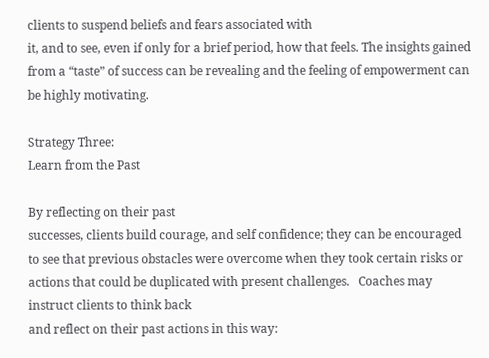clients to suspend beliefs and fears associated with
it, and to see, even if only for a brief period, how that feels. The insights gained
from a “taste” of success can be revealing and the feeling of empowerment can
be highly motivating.

Strategy Three:
Learn from the Past

By reflecting on their past
successes, clients build courage, and self confidence; they can be encouraged
to see that previous obstacles were overcome when they took certain risks or
actions that could be duplicated with present challenges.   Coaches may instruct clients to think back
and reflect on their past actions in this way: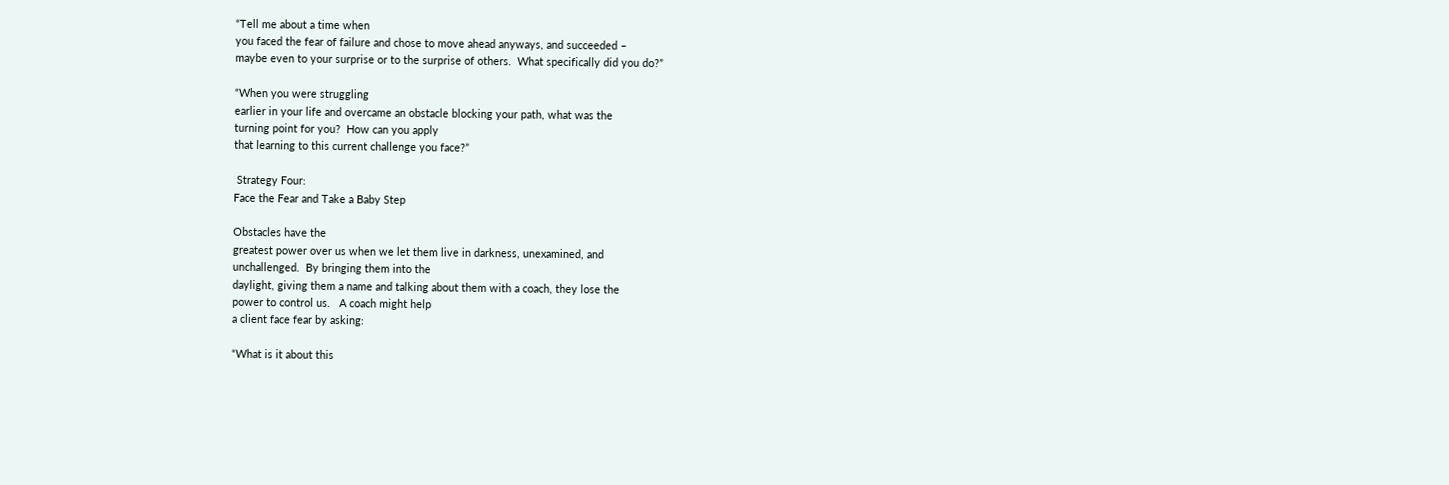“Tell me about a time when
you faced the fear of failure and chose to move ahead anyways, and succeeded –
maybe even to your surprise or to the surprise of others.  What specifically did you do?”

“When you were struggling
earlier in your life and overcame an obstacle blocking your path, what was the
turning point for you?  How can you apply
that learning to this current challenge you face?”

 Strategy Four:
Face the Fear and Take a Baby Step

Obstacles have the
greatest power over us when we let them live in darkness, unexamined, and
unchallenged.  By bringing them into the
daylight, giving them a name and talking about them with a coach, they lose the
power to control us.   A coach might help
a client face fear by asking:

“What is it about this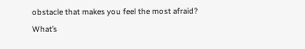obstacle that makes you feel the most afraid?
What’s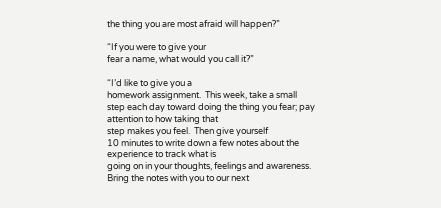the thing you are most afraid will happen?”

“If you were to give your
fear a name, what would you call it?”

“I’d like to give you a
homework assignment.  This week, take a small
step each day toward doing the thing you fear; pay attention to how taking that
step makes you feel.  Then give yourself
10 minutes to write down a few notes about the experience to track what is
going on in your thoughts, feelings and awareness.  Bring the notes with you to our next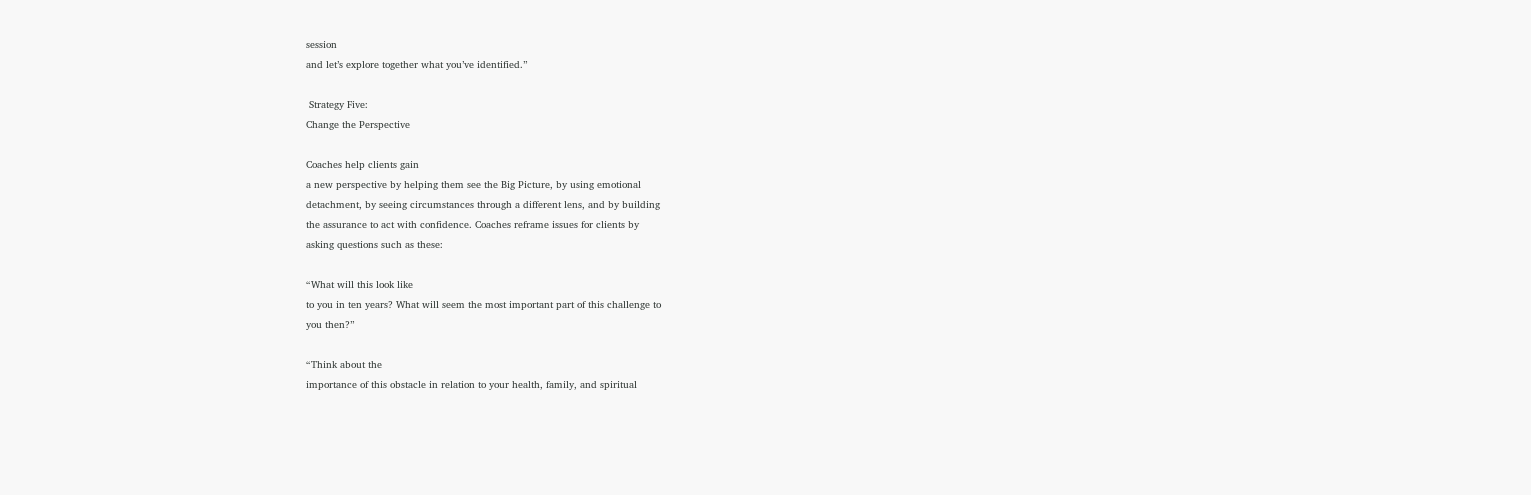session
and let’s explore together what you’ve identified.”

 Strategy Five:
Change the Perspective

Coaches help clients gain
a new perspective by helping them see the Big Picture, by using emotional
detachment, by seeing circumstances through a different lens, and by building
the assurance to act with confidence. Coaches reframe issues for clients by
asking questions such as these:

“What will this look like
to you in ten years? What will seem the most important part of this challenge to
you then?”

“Think about the
importance of this obstacle in relation to your health, family, and spiritual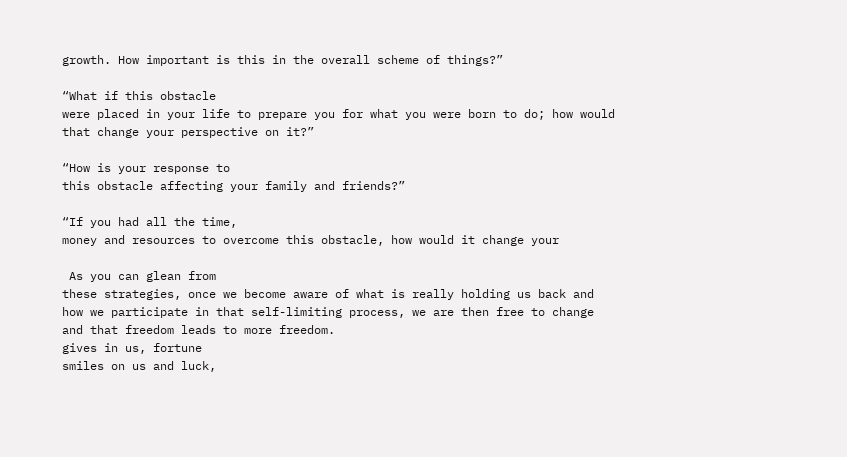growth. How important is this in the overall scheme of things?”

“What if this obstacle
were placed in your life to prepare you for what you were born to do; how would
that change your perspective on it?”

“How is your response to
this obstacle affecting your family and friends?”

“If you had all the time,
money and resources to overcome this obstacle, how would it change your

 As you can glean from
these strategies, once we become aware of what is really holding us back and
how we participate in that self-limiting process, we are then free to change
and that freedom leads to more freedom.
gives in us, fortune
smiles on us and luck,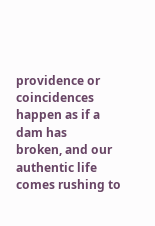providence or coincidences happen as if a dam has
broken, and our authentic life comes rushing to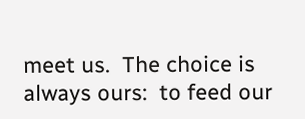meet us.  The choice is always ours:  to feed our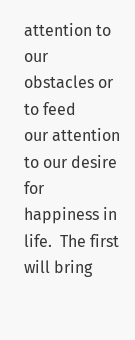attention to our obstacles or to feed
our attention to our desire for happiness in life.  The first will bring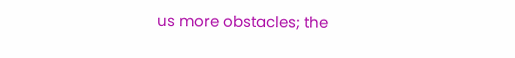us more obstacles; the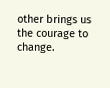other brings us the courage to change.